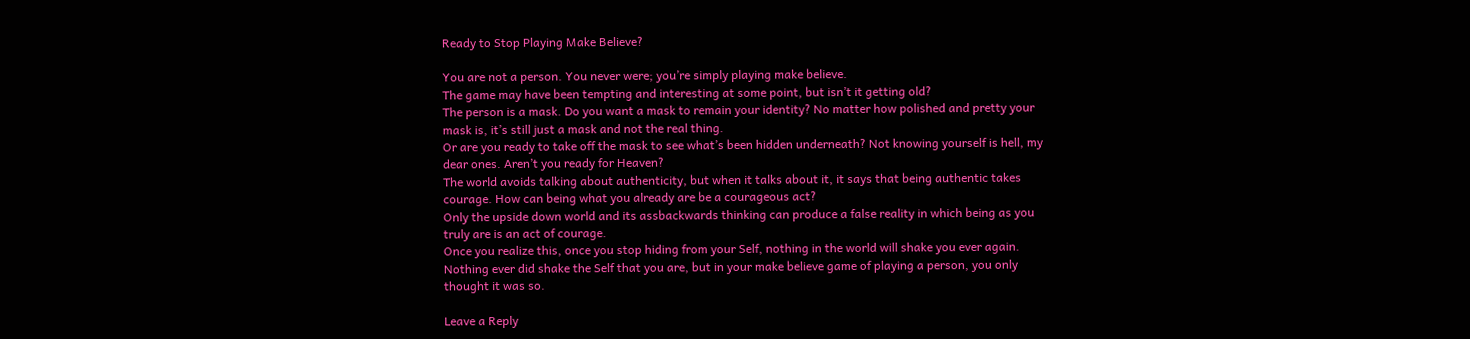Ready to Stop Playing Make Believe?

You are not a person. You never were; you’re simply playing make believe.
The game may have been tempting and interesting at some point, but isn’t it getting old?
The person is a mask. Do you want a mask to remain your identity? No matter how polished and pretty your mask is, it’s still just a mask and not the real thing.
Or are you ready to take off the mask to see what’s been hidden underneath? Not knowing yourself is hell, my dear ones. Aren’t you ready for Heaven?
The world avoids talking about authenticity, but when it talks about it, it says that being authentic takes courage. How can being what you already are be a courageous act?
Only the upside down world and its assbackwards thinking can produce a false reality in which being as you truly are is an act of courage.
Once you realize this, once you stop hiding from your Self, nothing in the world will shake you ever again. Nothing ever did shake the Self that you are, but in your make believe game of playing a person, you only thought it was so.

Leave a Reply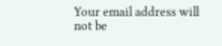Your email address will not be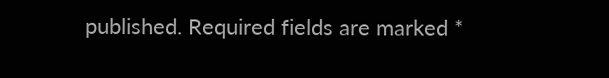published. Required fields are marked *